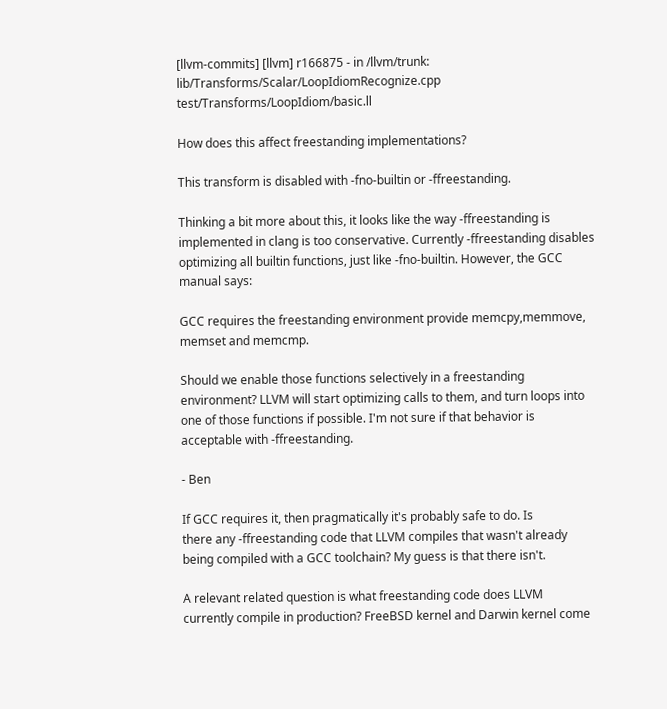[llvm-commits] [llvm] r166875 - in /llvm/trunk: lib/Transforms/Scalar/LoopIdiomRecognize.cpp test/Transforms/LoopIdiom/basic.ll

How does this affect freestanding implementations?

This transform is disabled with -fno-builtin or -ffreestanding.

Thinking a bit more about this, it looks like the way -ffreestanding is implemented in clang is too conservative. Currently -ffreestanding disables optimizing all builtin functions, just like -fno-builtin. However, the GCC manual says:

GCC requires the freestanding environment provide memcpy,memmove, memset and memcmp.

Should we enable those functions selectively in a freestanding environment? LLVM will start optimizing calls to them, and turn loops into one of those functions if possible. I'm not sure if that behavior is acceptable with -ffreestanding.

- Ben

If GCC requires it, then pragmatically it's probably safe to do. Is
there any -ffreestanding code that LLVM compiles that wasn't already
being compiled with a GCC toolchain? My guess is that there isn't.

A relevant related question is what freestanding code does LLVM
currently compile in production? FreeBSD kernel and Darwin kernel come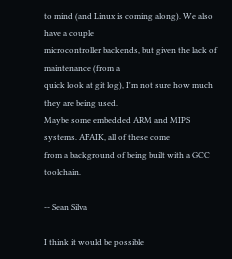to mind (and Linux is coming along). We also have a couple
microcontroller backends, but given the lack of maintenance (from a
quick look at git log), I'm not sure how much they are being used.
Maybe some embedded ARM and MIPS systems. AFAIK, all of these come
from a background of being built with a GCC toolchain.

-- Sean Silva

I think it would be possible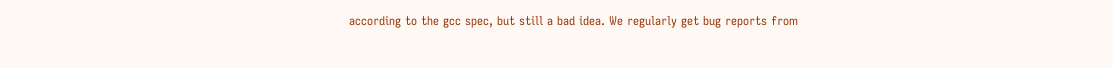according to the gcc spec, but still a bad idea. We regularly get bug reports from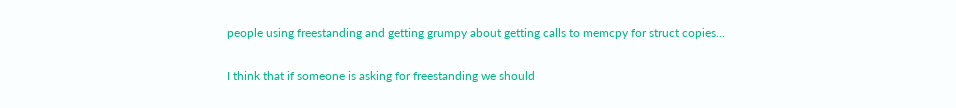people using freestanding and getting grumpy about getting calls to memcpy for struct copies...

I think that if someone is asking for freestanding we should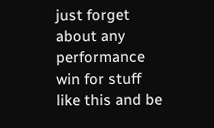just forget about any performance win for stuff like this and be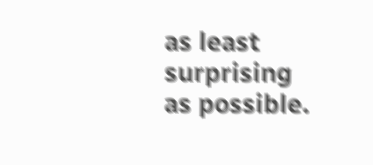as least surprising as possible.